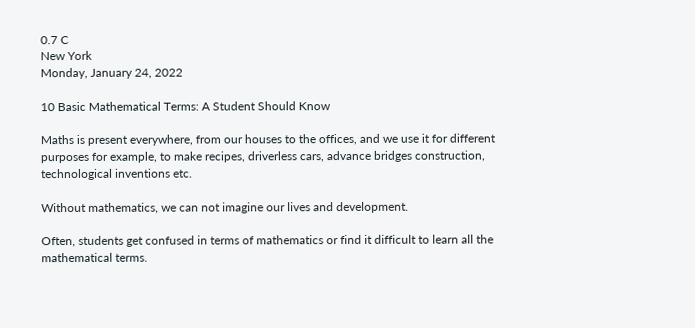0.7 C
New York
Monday, January 24, 2022

10 Basic Mathematical Terms: A Student Should Know

Maths is present everywhere, from our houses to the offices, and we use it for different purposes for example, to make recipes, driverless cars, advance bridges construction, technological inventions etc.

Without mathematics, we can not imagine our lives and development.

Often, students get confused in terms of mathematics or find it difficult to learn all the mathematical terms.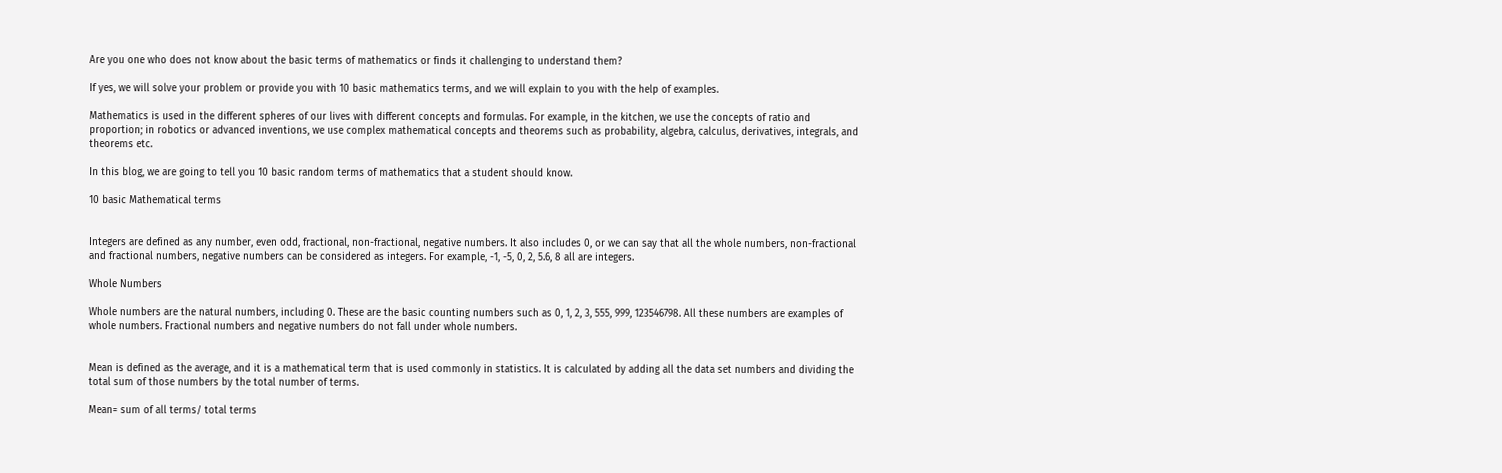Are you one who does not know about the basic terms of mathematics or finds it challenging to understand them?

If yes, we will solve your problem or provide you with 10 basic mathematics terms, and we will explain to you with the help of examples.

Mathematics is used in the different spheres of our lives with different concepts and formulas. For example, in the kitchen, we use the concepts of ratio and proportion; in robotics or advanced inventions, we use complex mathematical concepts and theorems such as probability, algebra, calculus, derivatives, integrals, and theorems etc.

In this blog, we are going to tell you 10 basic random terms of mathematics that a student should know.

10 basic Mathematical terms


Integers are defined as any number, even odd, fractional, non-fractional, negative numbers. It also includes 0, or we can say that all the whole numbers, non-fractional and fractional numbers, negative numbers can be considered as integers. For example, -1, -5, 0, 2, 5.6, 8 all are integers.

Whole Numbers

Whole numbers are the natural numbers, including 0. These are the basic counting numbers such as 0, 1, 2, 3, 555, 999, 123546798. All these numbers are examples of whole numbers. Fractional numbers and negative numbers do not fall under whole numbers.


Mean is defined as the average, and it is a mathematical term that is used commonly in statistics. It is calculated by adding all the data set numbers and dividing the total sum of those numbers by the total number of terms.

Mean= sum of all terms/ total terms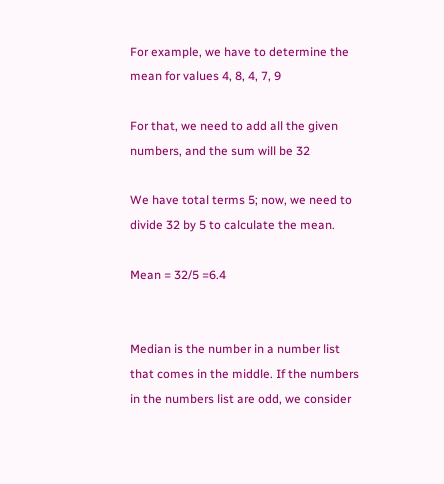For example, we have to determine the mean for values 4, 8, 4, 7, 9

For that, we need to add all the given numbers, and the sum will be 32

We have total terms 5; now, we need to divide 32 by 5 to calculate the mean.

Mean = 32/5 =6.4


Median is the number in a number list that comes in the middle. If the numbers in the numbers list are odd, we consider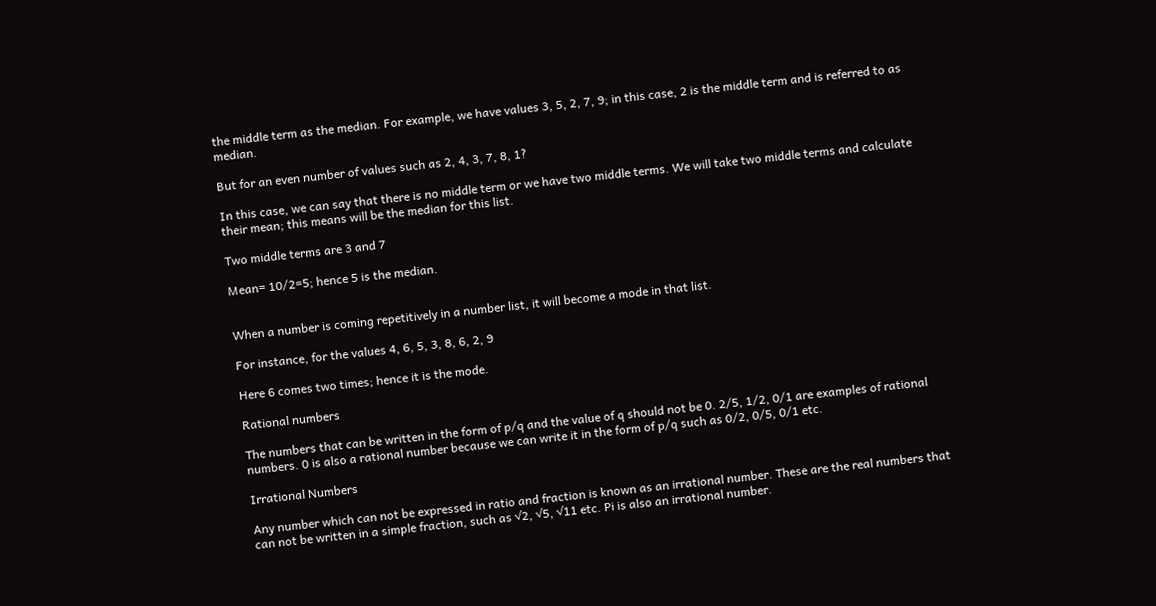the middle term as the median. For example, we have values 3, 5, 2, 7, 9; in this case, 2 is the middle term and is referred to as median.

But for an even number of values such as 2, 4, 3, 7, 8, 1?

In this case, we can say that there is no middle term or we have two middle terms. We will take two middle terms and calculate their mean; this means will be the median for this list.

Two middle terms are 3 and 7

Mean= 10/2=5; hence 5 is the median.


When a number is coming repetitively in a number list, it will become a mode in that list.

For instance, for the values 4, 6, 5, 3, 8, 6, 2, 9

Here 6 comes two times; hence it is the mode.

Rational numbers

The numbers that can be written in the form of p/q and the value of q should not be 0. 2/5, 1/2, 0/1 are examples of rational numbers. 0 is also a rational number because we can write it in the form of p/q such as 0/2, 0/5, 0/1 etc.

Irrational Numbers

Any number which can not be expressed in ratio and fraction is known as an irrational number. These are the real numbers that can not be written in a simple fraction, such as √2, √5, √11 etc. Pi is also an irrational number.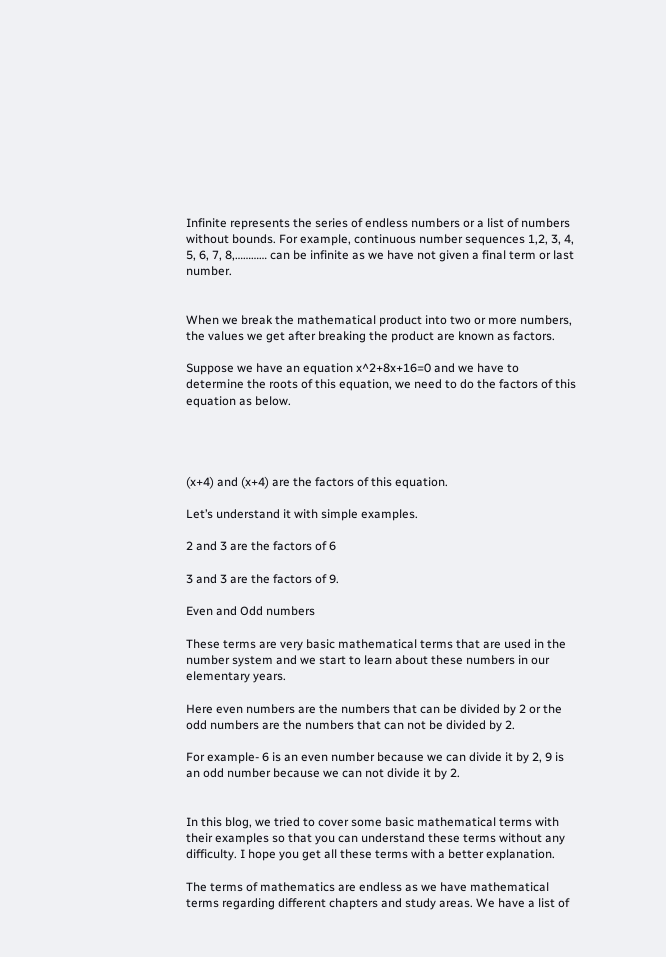Infinite represents the series of endless numbers or a list of numbers without bounds. For example, continuous number sequences 1,2, 3, 4, 5, 6, 7, 8,………… can be infinite as we have not given a final term or last number.


When we break the mathematical product into two or more numbers, the values we get after breaking the product are known as factors.

Suppose we have an equation x^2+8x+16=0 and we have to determine the roots of this equation, we need to do the factors of this equation as below.




(x+4) and (x+4) are the factors of this equation.

Let’s understand it with simple examples.

2 and 3 are the factors of 6

3 and 3 are the factors of 9.

Even and Odd numbers

These terms are very basic mathematical terms that are used in the number system and we start to learn about these numbers in our elementary years.

Here even numbers are the numbers that can be divided by 2 or the odd numbers are the numbers that can not be divided by 2.

For example- 6 is an even number because we can divide it by 2, 9 is an odd number because we can not divide it by 2.


In this blog, we tried to cover some basic mathematical terms with their examples so that you can understand these terms without any difficulty. I hope you get all these terms with a better explanation.

The terms of mathematics are endless as we have mathematical terms regarding different chapters and study areas. We have a list of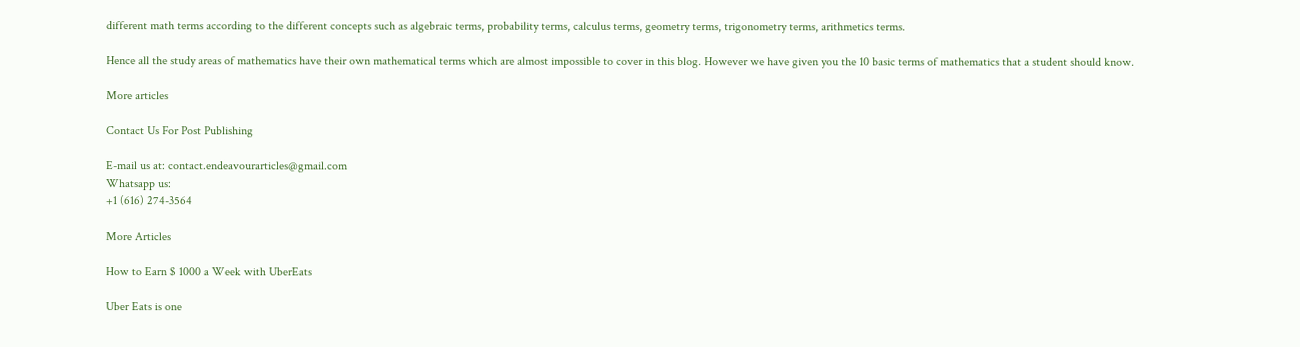different math terms according to the different concepts such as algebraic terms, probability terms, calculus terms, geometry terms, trigonometry terms, arithmetics terms.

Hence all the study areas of mathematics have their own mathematical terms which are almost impossible to cover in this blog. However we have given you the 10 basic terms of mathematics that a student should know.

More articles

Contact Us For Post Publishing

E-mail us at: contact.endeavourarticles@gmail.com
Whatsapp us:
+1 (616) 274-3564

More Articles

How to Earn $ 1000 a Week with UberEats

Uber Eats is one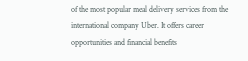of the most popular meal delivery services from the international company Uber. It offers career opportunities and financial benefits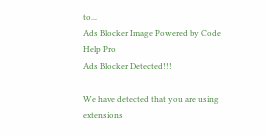to...
Ads Blocker Image Powered by Code Help Pro
Ads Blocker Detected!!!

We have detected that you are using extensions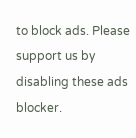to block ads. Please support us by disabling these ads blocker.